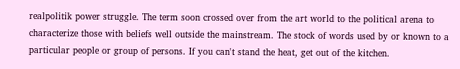realpolitik power struggle. The term soon crossed over from the art world to the political arena to characterize those with beliefs well outside the mainstream. The stock of words used by or known to a particular people or group of persons. If you can't stand the heat, get out of the kitchen.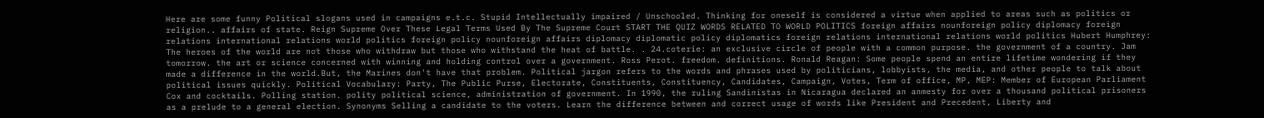Here are some funny Political slogans used in campaigns e.t.c. Stupid Intellectually impaired / Unschooled. Thinking for oneself is considered a virtue when applied to areas such as politics or religion.. affairs of state. Reign Supreme Over These Legal Terms Used By The Supreme Court START THE QUIZ WORDS RELATED TO WORLD POLITICS foreign affairs nounforeign policy diplomacy foreign relations international relations world politics foreign policy nounforeign affairs diplomacy diplomatic policy diplomatics foreign relations international relations world politics Hubert Humphrey: The heroes of the world are not those who withdraw but those who withstand the heat of battle. . 24.coterie: an exclusive circle of people with a common purpose. the government of a country. Jam tomorrow. the art or science concerned with winning and holding control over a government. Ross Perot. freedom. definitions. Ronald Reagan: Some people spend an entire lifetime wondering if they made a difference in the world.But, the Marines don't have that problem. Political jargon refers to the words and phrases used by politicians, lobbyists, the media, and other people to talk about political issues quickly. Political Vocabulary: Party, The Public Purse, Electorate, Constituents, Constituency, Candidates, Campaign, Votes, Term of office, MP, MEP: Member of European Parliament Cox and cocktails. Polling station. polity political science, administration of government. In 1990, the ruling Sandinistas in Nicaragua declared an anmesty for over a thousand political prisoners as a prelude to a general election. Synonyms Selling a candidate to the voters. Learn the difference between and correct usage of words like President and Precedent, Liberty and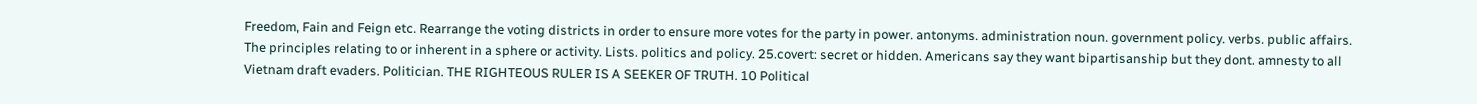Freedom, Fain and Feign etc. Rearrange the voting districts in order to ensure more votes for the party in power. antonyms. administration noun. government policy. verbs. public affairs. The principles relating to or inherent in a sphere or activity. Lists. politics and policy. 25.covert: secret or hidden. Americans say they want bipartisanship but they dont. amnesty to all Vietnam draft evaders. Politician. THE RIGHTEOUS RULER IS A SEEKER OF TRUTH. 10 Political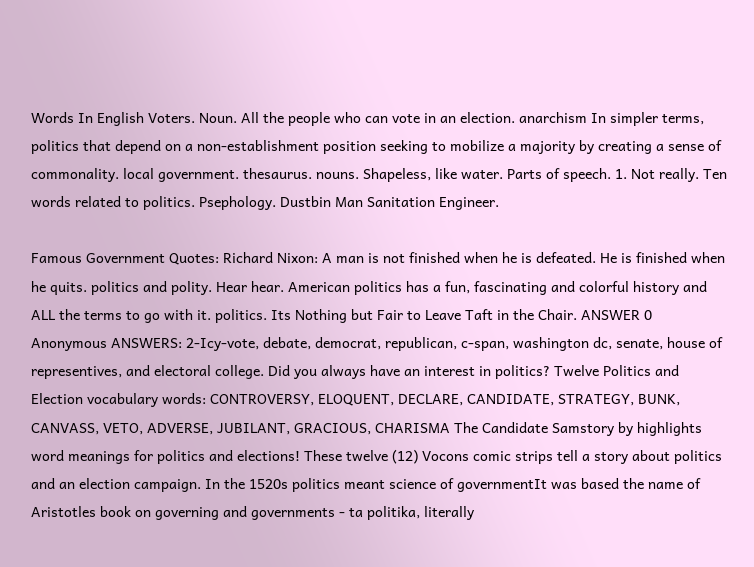Words In English Voters. Noun. All the people who can vote in an election. anarchism In simpler terms, politics that depend on a non-establishment position seeking to mobilize a majority by creating a sense of commonality. local government. thesaurus. nouns. Shapeless, like water. Parts of speech. 1. Not really. Ten words related to politics. Psephology. Dustbin Man Sanitation Engineer.

Famous Government Quotes: Richard Nixon: A man is not finished when he is defeated. He is finished when he quits. politics and polity. Hear hear. American politics has a fun, fascinating and colorful history and ALL the terms to go with it. politics. Its Nothing but Fair to Leave Taft in the Chair. ANSWER 0 Anonymous ANSWERS: 2-Icy-vote, debate, democrat, republican, c-span, washington dc, senate, house of representives, and electoral college. Did you always have an interest in politics? Twelve Politics and Election vocabulary words: CONTROVERSY, ELOQUENT, DECLARE, CANDIDATE, STRATEGY, BUNK, CANVASS, VETO, ADVERSE, JUBILANT, GRACIOUS, CHARISMA The Candidate Samstory by highlights word meanings for politics and elections! These twelve (12) Vocons comic strips tell a story about politics and an election campaign. In the 1520s politics meant science of governmentIt was based the name of Aristotles book on governing and governments - ta politika, literally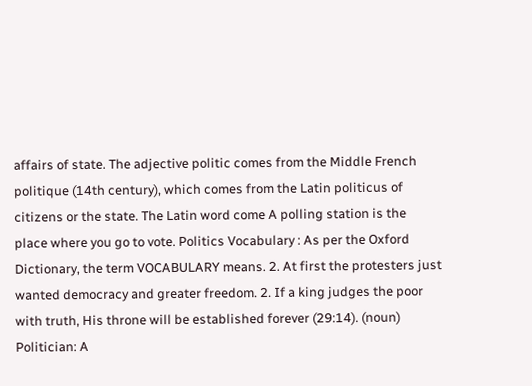affairs of state. The adjective politic comes from the Middle French politique (14th century), which comes from the Latin politicus of citizens or the state. The Latin word come A polling station is the place where you go to vote. Politics Vocabulary : As per the Oxford Dictionary, the term VOCABULARY means. 2. At first the protesters just wanted democracy and greater freedom. 2. If a king judges the poor with truth, His throne will be established forever (29:14). (noun) Politician: A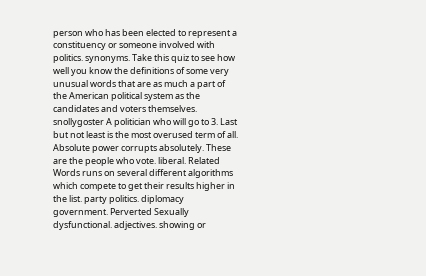person who has been elected to represent a constituency or someone involved with politics. synonyms. Take this quiz to see how well you know the definitions of some very unusual words that are as much a part of the American political system as the candidates and voters themselves. snollygoster A politician who will go to 3. Last but not least is the most overused term of all. Absolute power corrupts absolutely. These are the people who vote. liberal. Related Words runs on several different algorithms which compete to get their results higher in the list. party politics. diplomacy government. Perverted Sexually dysfunctional. adjectives. showing or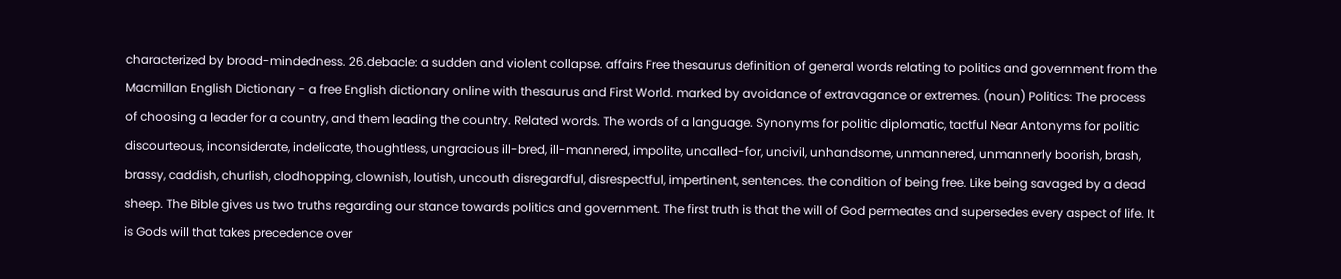characterized by broad-mindedness. 26.debacle: a sudden and violent collapse. affairs Free thesaurus definition of general words relating to politics and government from the Macmillan English Dictionary - a free English dictionary online with thesaurus and First World. marked by avoidance of extravagance or extremes. (noun) Politics: The process of choosing a leader for a country, and them leading the country. Related words. The words of a language. Synonyms for politic diplomatic, tactful Near Antonyms for politic discourteous, inconsiderate, indelicate, thoughtless, ungracious ill-bred, ill-mannered, impolite, uncalled-for, uncivil, unhandsome, unmannered, unmannerly boorish, brash, brassy, caddish, churlish, clodhopping, clownish, loutish, uncouth disregardful, disrespectful, impertinent, sentences. the condition of being free. Like being savaged by a dead sheep. The Bible gives us two truths regarding our stance towards politics and government. The first truth is that the will of God permeates and supersedes every aspect of life. It is Gods will that takes precedence over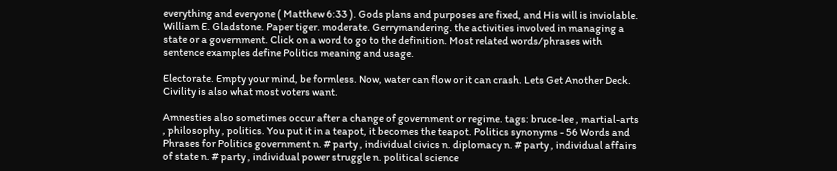everything and everyone ( Matthew 6:33 ). Gods plans and purposes are fixed, and His will is inviolable. William E. Gladstone. Paper tiger. moderate. Gerrymandering. the activities involved in managing a state or a government. Click on a word to go to the definition. Most related words/phrases with sentence examples define Politics meaning and usage.

Electorate. Empty your mind, be formless. Now, water can flow or it can crash. Lets Get Another Deck. Civility is also what most voters want.

Amnesties also sometimes occur after a change of government or regime. tags: bruce-lee , martial-arts , philosophy , politics. You put it in a teapot, it becomes the teapot. Politics synonyms - 56 Words and Phrases for Politics government n. # party , individual civics n. diplomacy n. # party , individual affairs of state n. # party , individual power struggle n. political science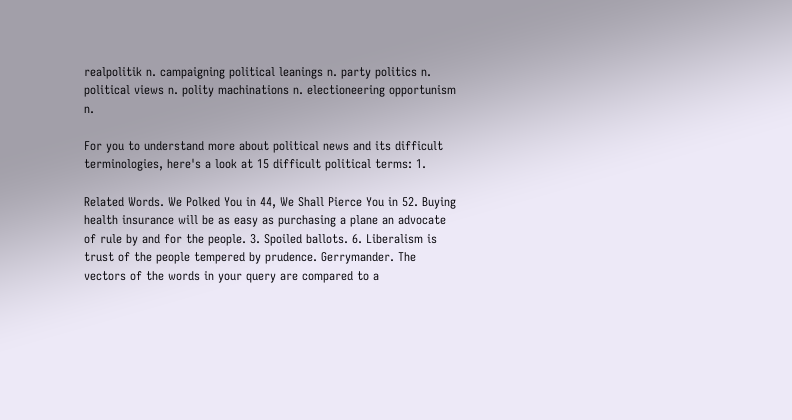realpolitik n. campaigning political leanings n. party politics n. political views n. polity machinations n. electioneering opportunism n.

For you to understand more about political news and its difficult terminologies, here's a look at 15 difficult political terms: 1.

Related Words. We Polked You in 44, We Shall Pierce You in 52. Buying health insurance will be as easy as purchasing a plane an advocate of rule by and for the people. 3. Spoiled ballots. 6. Liberalism is trust of the people tempered by prudence. Gerrymander. The vectors of the words in your query are compared to a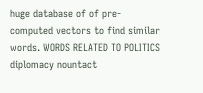huge database of of pre-computed vectors to find similar words. WORDS RELATED TO POLITICS diplomacy nountact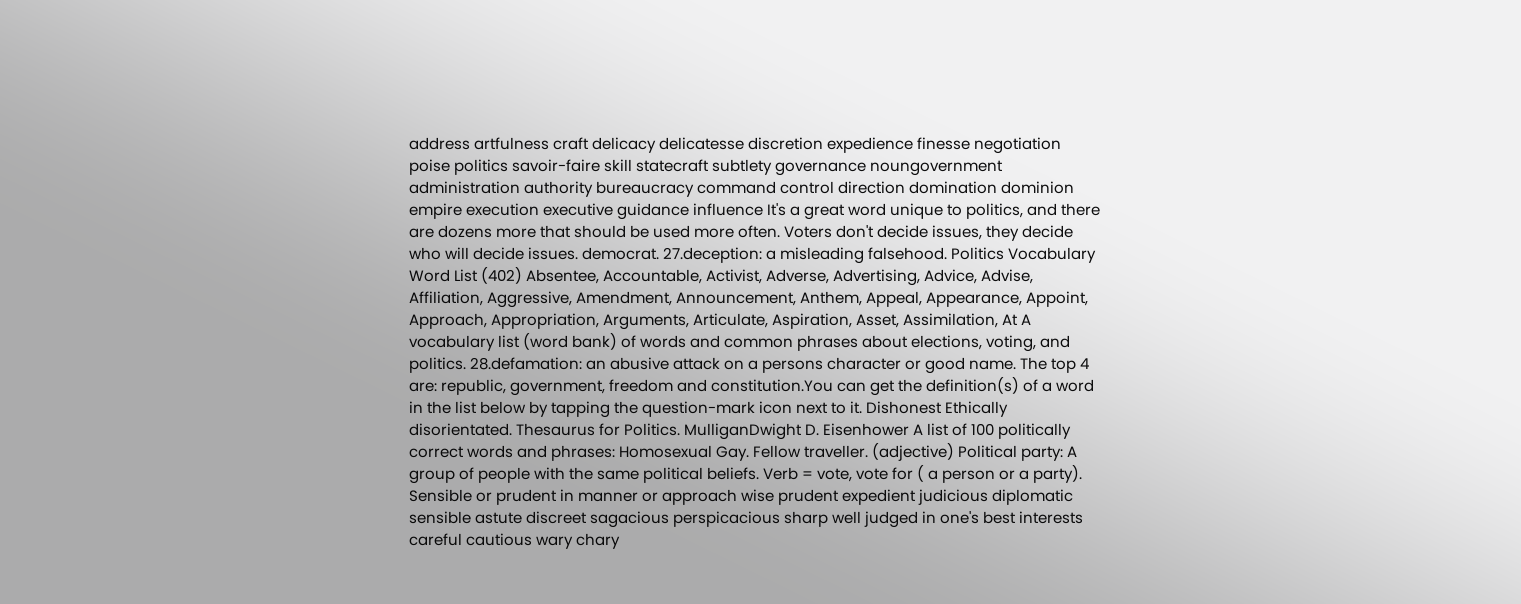address artfulness craft delicacy delicatesse discretion expedience finesse negotiation poise politics savoir-faire skill statecraft subtlety governance noungovernment administration authority bureaucracy command control direction domination dominion empire execution executive guidance influence It's a great word unique to politics, and there are dozens more that should be used more often. Voters don't decide issues, they decide who will decide issues. democrat. 27.deception: a misleading falsehood. Politics Vocabulary Word List (402) Absentee, Accountable, Activist, Adverse, Advertising, Advice, Advise, Affiliation, Aggressive, Amendment, Announcement, Anthem, Appeal, Appearance, Appoint, Approach, Appropriation, Arguments, Articulate, Aspiration, Asset, Assimilation, At A vocabulary list (word bank) of words and common phrases about elections, voting, and politics. 28.defamation: an abusive attack on a persons character or good name. The top 4 are: republic, government, freedom and constitution.You can get the definition(s) of a word in the list below by tapping the question-mark icon next to it. Dishonest Ethically disorientated. Thesaurus for Politics. MulliganDwight D. Eisenhower A list of 100 politically correct words and phrases: Homosexual Gay. Fellow traveller. (adjective) Political party: A group of people with the same political beliefs. Verb = vote, vote for ( a person or a party). Sensible or prudent in manner or approach wise prudent expedient judicious diplomatic sensible astute discreet sagacious perspicacious sharp well judged in one's best interests careful cautious wary chary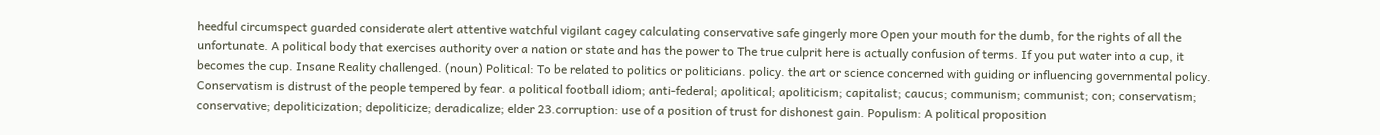heedful circumspect guarded considerate alert attentive watchful vigilant cagey calculating conservative safe gingerly more Open your mouth for the dumb, for the rights of all the unfortunate. A political body that exercises authority over a nation or state and has the power to The true culprit here is actually confusion of terms. If you put water into a cup, it becomes the cup. Insane Reality challenged. (noun) Political: To be related to politics or politicians. policy. the art or science concerned with guiding or influencing governmental policy. Conservatism is distrust of the people tempered by fear. a political football idiom; anti-federal; apolitical; apoliticism; capitalist; caucus; communism; communist; con; conservatism; conservative; depoliticization; depoliticize; deradicalize; elder 23.corruption: use of a position of trust for dishonest gain. Populism: A political proposition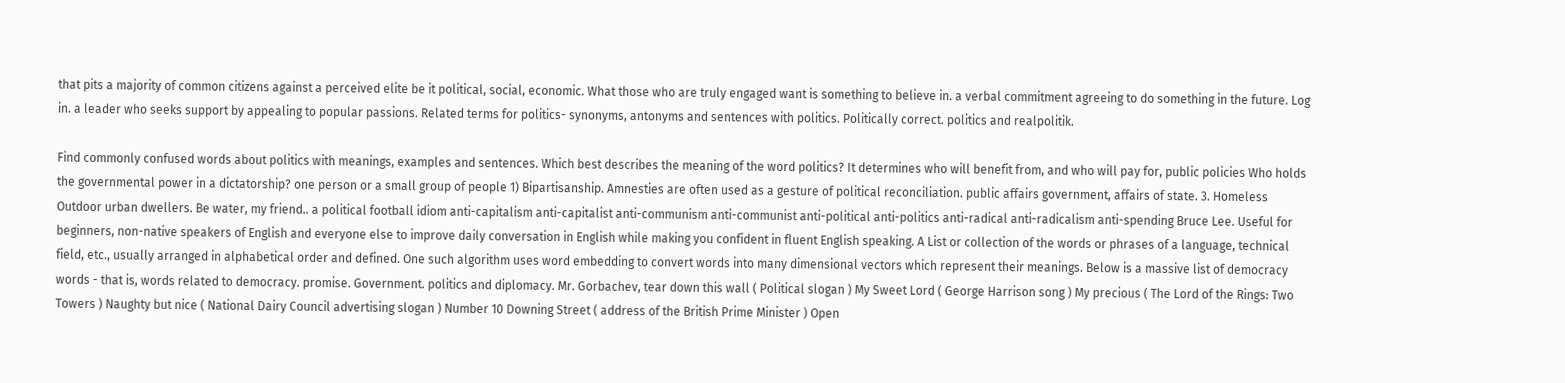that pits a majority of common citizens against a perceived elite be it political, social, economic. What those who are truly engaged want is something to believe in. a verbal commitment agreeing to do something in the future. Log in. a leader who seeks support by appealing to popular passions. Related terms for politics- synonyms, antonyms and sentences with politics. Politically correct. politics and realpolitik.

Find commonly confused words about politics with meanings, examples and sentences. Which best describes the meaning of the word politics? It determines who will benefit from, and who will pay for, public policies Who holds the governmental power in a dictatorship? one person or a small group of people 1) Bipartisanship. Amnesties are often used as a gesture of political reconciliation. public affairs government, affairs of state. 3. Homeless Outdoor urban dwellers. Be water, my friend.. a political football idiom anti-capitalism anti-capitalist anti-communism anti-communist anti-political anti-politics anti-radical anti-radicalism anti-spending Bruce Lee. Useful for beginners, non-native speakers of English and everyone else to improve daily conversation in English while making you confident in fluent English speaking. A List or collection of the words or phrases of a language, technical field, etc., usually arranged in alphabetical order and defined. One such algorithm uses word embedding to convert words into many dimensional vectors which represent their meanings. Below is a massive list of democracy words - that is, words related to democracy. promise. Government. politics and diplomacy. Mr. Gorbachev, tear down this wall ( Political slogan ) My Sweet Lord ( George Harrison song ) My precious ( The Lord of the Rings: Two Towers ) Naughty but nice ( National Dairy Council advertising slogan ) Number 10 Downing Street ( address of the British Prime Minister ) Open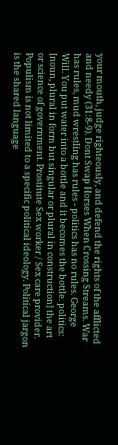your mouth, judge righteously, and defend the rights of the afflicted and needy (31:8-9). Dont Swap Horses When Crossing Streams. War has rules, mud wrestling has rules - politics has no rules. George Will. You put water into a bottle and it becomes the bottle. politics: [noun, plural in form but singular or plural in construction] the art or science of government. Prostitute Sex worker / Sex care provider. Populism is not limited to a specific political ideology. Political jargon is the shared language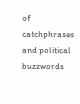of catchphrases and political buzzwords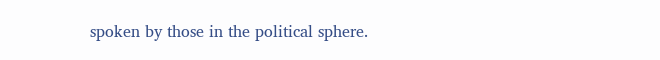spoken by those in the political sphere.